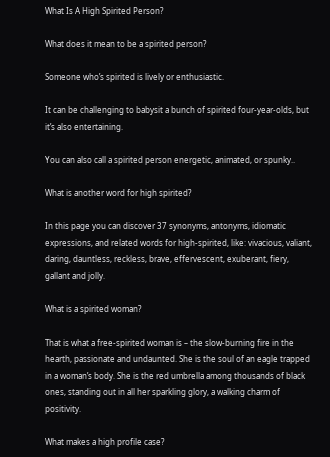What Is A High Spirited Person?

What does it mean to be a spirited person?

Someone who’s spirited is lively or enthusiastic.

It can be challenging to babysit a bunch of spirited four-year-olds, but it’s also entertaining.

You can also call a spirited person energetic, animated, or spunky..

What is another word for high spirited?

In this page you can discover 37 synonyms, antonyms, idiomatic expressions, and related words for high-spirited, like: vivacious, valiant, daring, dauntless, reckless, brave, effervescent, exuberant, fiery, gallant and jolly.

What is a spirited woman?

That is what a free-spirited woman is – the slow-burning fire in the hearth, passionate and undaunted. She is the soul of an eagle trapped in a woman’s body. She is the red umbrella among thousands of black ones, standing out in all her sparkling glory, a walking charm of positivity.

What makes a high profile case?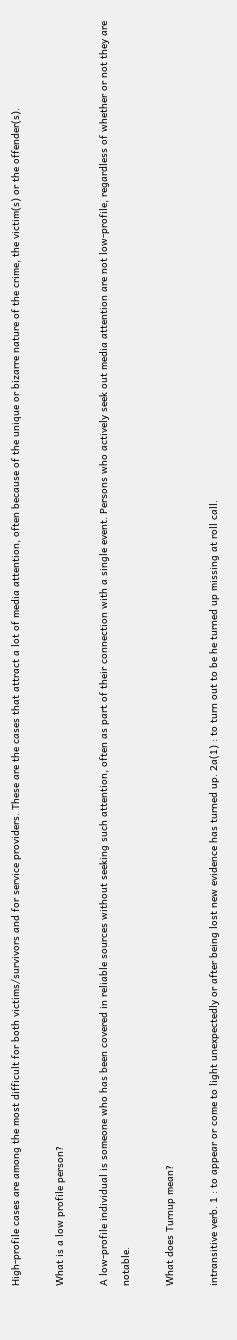High-profile cases are among the most difficult for both victims/survivors and for service providers. These are the cases that attract a lot of media attention, often because of the unique or bizarre nature of the crime, the victim(s) or the offender(s).

What is a low profile person?

A low-profile individual is someone who has been covered in reliable sources without seeking such attention, often as part of their connection with a single event. Persons who actively seek out media attention are not low-profile, regardless of whether or not they are notable.

What does Turnup mean?

intransitive verb. 1 : to appear or come to light unexpectedly or after being lost new evidence has turned up. 2a(1) : to turn out to be he turned up missing at roll call.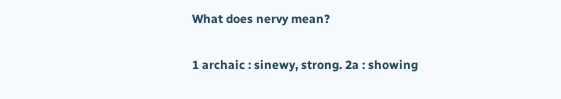What does nervy mean?

1 archaic : sinewy, strong. 2a : showing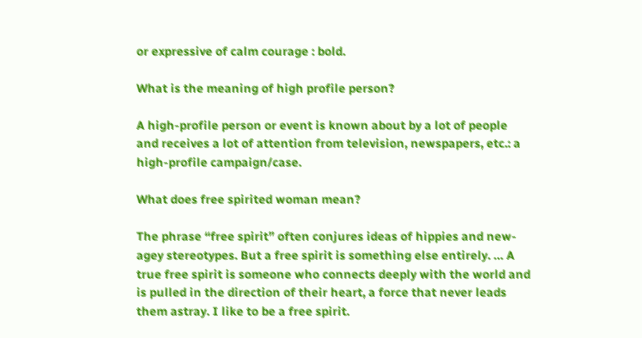or expressive of calm courage : bold.

What is the meaning of high profile person?

A high-profile person or event is known about by a lot of people and receives a lot of attention from television, newspapers, etc.: a high-profile campaign/case.

What does free spirited woman mean?

The phrase “free spirit” often conjures ideas of hippies and new-agey stereotypes. But a free spirit is something else entirely. … A true free spirit is someone who connects deeply with the world and is pulled in the direction of their heart, a force that never leads them astray. I like to be a free spirit.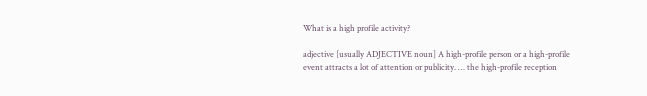What is a high profile activity?

adjective [usually ADJECTIVE noun] A high-profile person or a high-profile event attracts a lot of attention or publicity. … the high-profile reception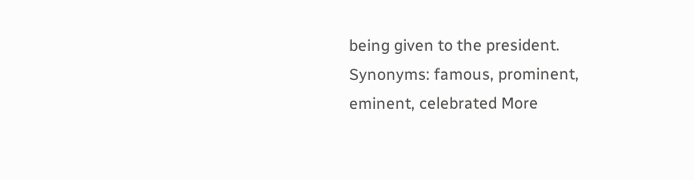being given to the president. Synonyms: famous, prominent, eminent, celebrated More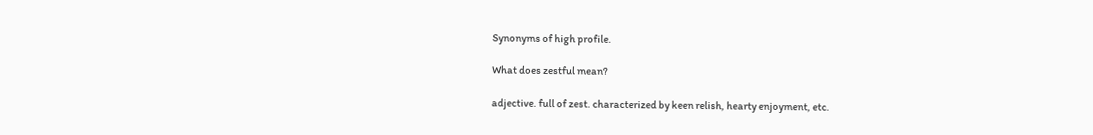Synonyms of high profile.

What does zestful mean?

adjective. full of zest. characterized by keen relish, hearty enjoyment, etc.